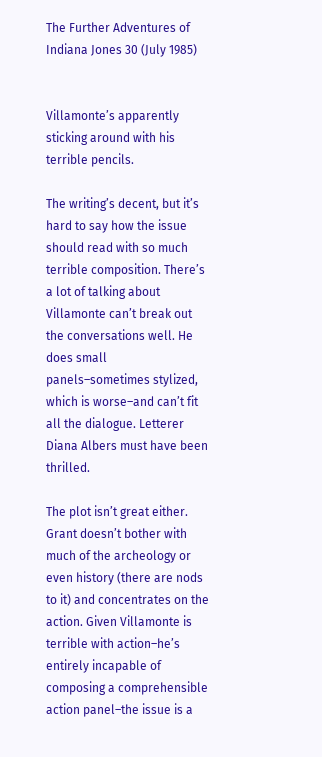The Further Adventures of Indiana Jones 30 (July 1985)


Villamonte’s apparently sticking around with his terrible pencils.

The writing’s decent, but it’s hard to say how the issue should read with so much terrible composition. There’s a lot of talking about Villamonte can’t break out the conversations well. He does small panels–sometimes stylized, which is worse–and can’t fit all the dialogue. Letterer Diana Albers must have been thrilled.

The plot isn’t great either. Grant doesn’t bother with much of the archeology or even history (there are nods to it) and concentrates on the action. Given Villamonte is terrible with action–he’s entirely incapable of composing a comprehensible action panel–the issue is a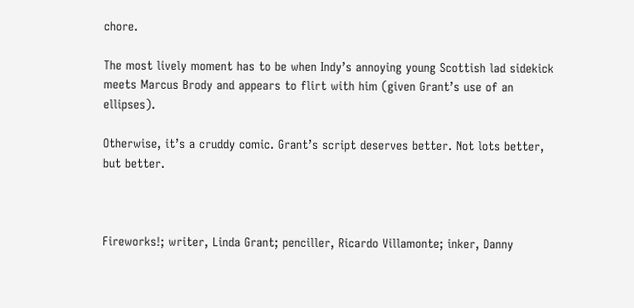chore.

The most lively moment has to be when Indy’s annoying young Scottish lad sidekick meets Marcus Brody and appears to flirt with him (given Grant’s use of an ellipses).

Otherwise, it’s a cruddy comic. Grant’s script deserves better. Not lots better, but better.



Fireworks!; writer, Linda Grant; penciller, Ricardo Villamonte; inker, Danny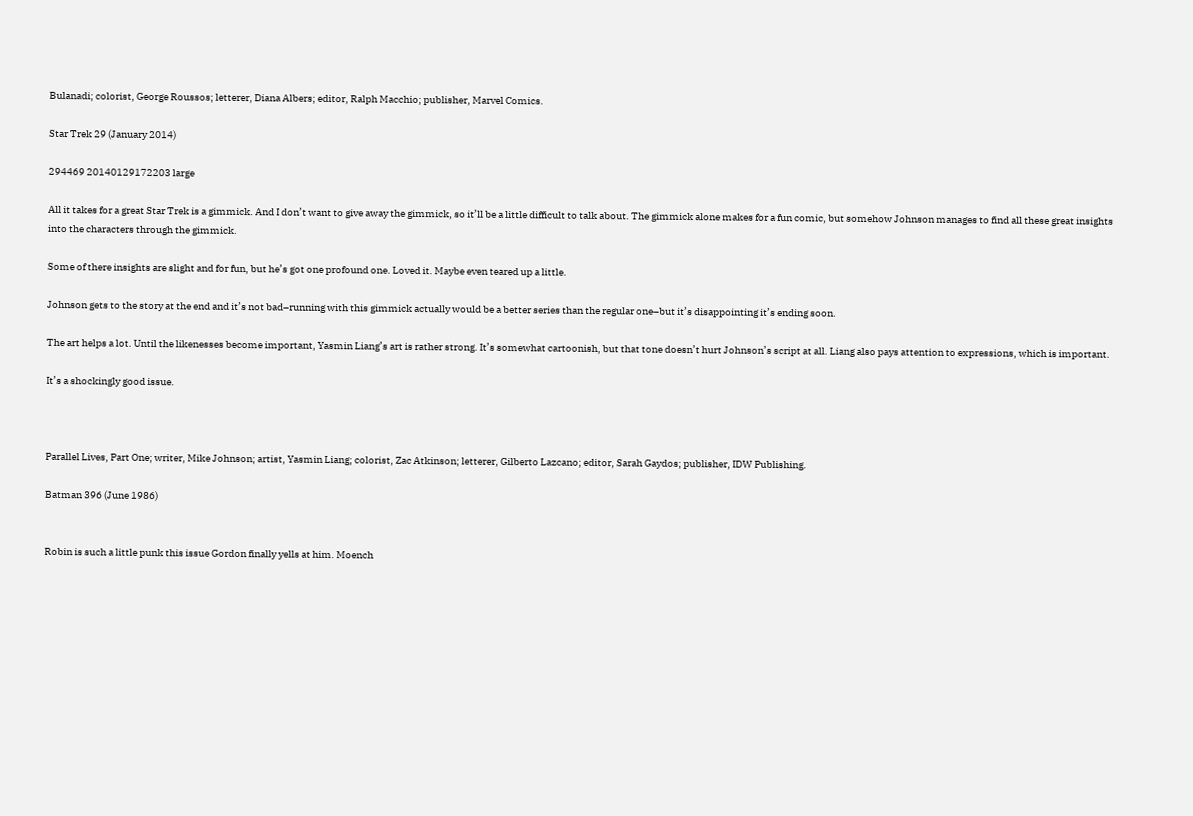Bulanadi; colorist, George Roussos; letterer, Diana Albers; editor, Ralph Macchio; publisher, Marvel Comics.

Star Trek 29 (January 2014)

294469 20140129172203 large

All it takes for a great Star Trek is a gimmick. And I don’t want to give away the gimmick, so it’ll be a little difficult to talk about. The gimmick alone makes for a fun comic, but somehow Johnson manages to find all these great insights into the characters through the gimmick.

Some of there insights are slight and for fun, but he’s got one profound one. Loved it. Maybe even teared up a little.

Johnson gets to the story at the end and it’s not bad–running with this gimmick actually would be a better series than the regular one–but it’s disappointing it’s ending soon.

The art helps a lot. Until the likenesses become important, Yasmin Liang’s art is rather strong. It’s somewhat cartoonish, but that tone doesn’t hurt Johnson’s script at all. Liang also pays attention to expressions, which is important.

It’s a shockingly good issue.



Parallel Lives, Part One; writer, Mike Johnson; artist, Yasmin Liang; colorist, Zac Atkinson; letterer, Gilberto Lazcano; editor, Sarah Gaydos; publisher, IDW Publishing.

Batman 396 (June 1986)


Robin is such a little punk this issue Gordon finally yells at him. Moench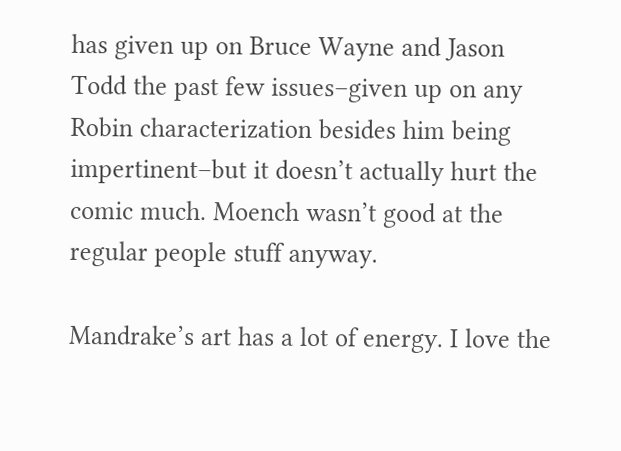has given up on Bruce Wayne and Jason Todd the past few issues–given up on any Robin characterization besides him being impertinent–but it doesn’t actually hurt the comic much. Moench wasn’t good at the regular people stuff anyway.

Mandrake’s art has a lot of energy. I love the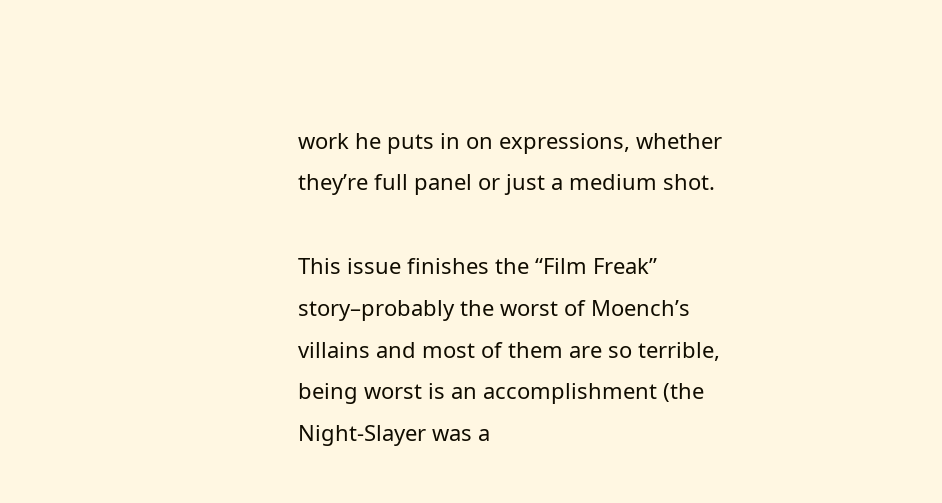work he puts in on expressions, whether they’re full panel or just a medium shot.

This issue finishes the “Film Freak” story–probably the worst of Moench’s villains and most of them are so terrible, being worst is an accomplishment (the Night-Slayer was a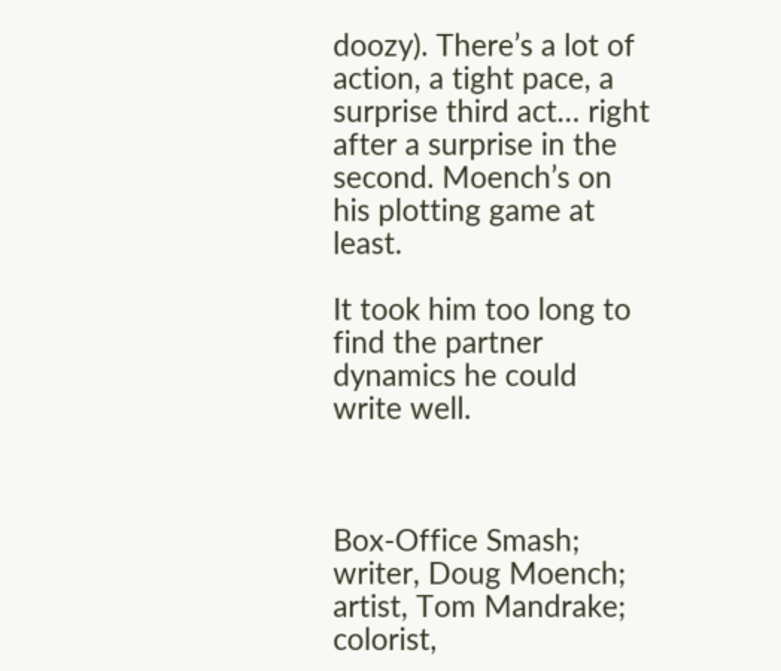doozy). There’s a lot of action, a tight pace, a surprise third act… right after a surprise in the second. Moench’s on his plotting game at least.

It took him too long to find the partner dynamics he could write well.



Box-Office Smash; writer, Doug Moench; artist, Tom Mandrake; colorist,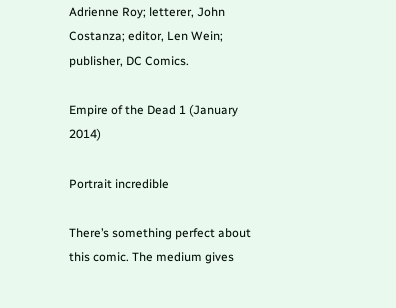Adrienne Roy; letterer, John Costanza; editor, Len Wein; publisher, DC Comics.

Empire of the Dead 1 (January 2014)

Portrait incredible

There’s something perfect about this comic. The medium gives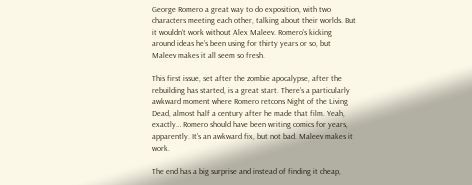George Romero a great way to do exposition, with two characters meeting each other, talking about their worlds. But it wouldn’t work without Alex Maleev. Romero’s kicking around ideas he’s been using for thirty years or so, but Maleev makes it all seem so fresh.

This first issue, set after the zombie apocalypse, after the rebuilding has started, is a great start. There’s a particularly awkward moment where Romero retcons Night of the Living Dead, almost half a century after he made that film. Yeah, exactly… Romero should have been writing comics for years, apparently. It’s an awkward fix, but not bad. Maleev makes it work.

The end has a big surprise and instead of finding it cheap,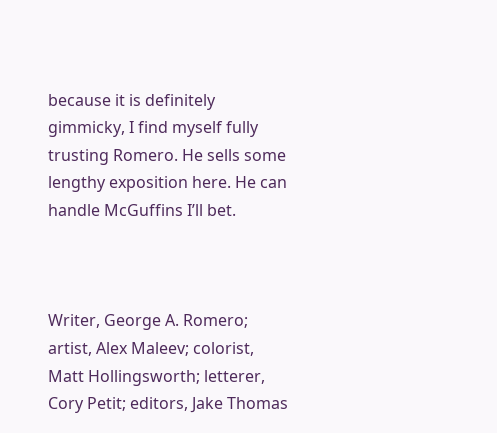because it is definitely gimmicky, I find myself fully trusting Romero. He sells some lengthy exposition here. He can handle McGuffins I’ll bet.



Writer, George A. Romero; artist, Alex Maleev; colorist, Matt Hollingsworth; letterer, Cory Petit; editors, Jake Thomas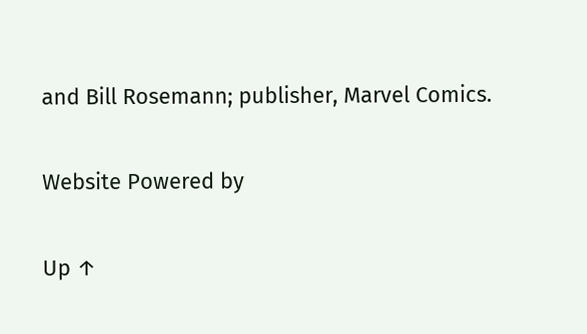and Bill Rosemann; publisher, Marvel Comics.

Website Powered by

Up ↑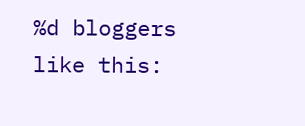%d bloggers like this: